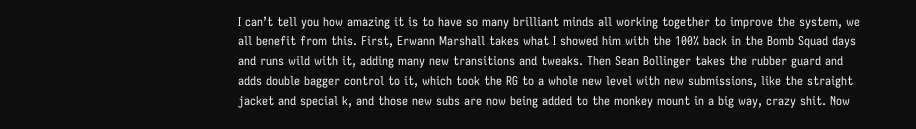I can’t tell you how amazing it is to have so many brilliant minds all working together to improve the system, we all benefit from this. First, Erwann Marshall takes what I showed him with the 100% back in the Bomb Squad days and runs wild with it, adding many new transitions and tweaks. Then Sean Bollinger takes the rubber guard and adds double bagger control to it, which took the RG to a whole new level with new submissions, like the straight jacket and special k, and those new subs are now being added to the monkey mount in a big way, crazy shit. Now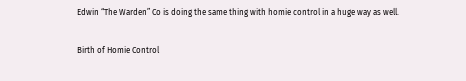Edwin “The Warden” Co is doing the same thing with homie control in a huge way as well.

Birth of Homie Control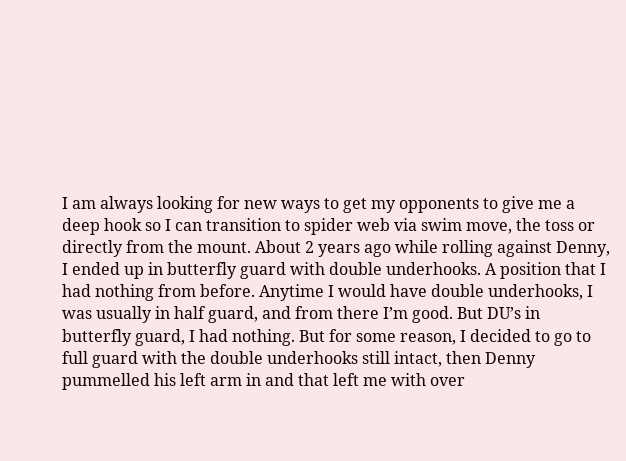I am always looking for new ways to get my opponents to give me a deep hook so I can transition to spider web via swim move, the toss or directly from the mount. About 2 years ago while rolling against Denny, I ended up in butterfly guard with double underhooks. A position that I had nothing from before. Anytime I would have double underhooks, I was usually in half guard, and from there I’m good. But DU’s in butterfly guard, I had nothing. But for some reason, I decided to go to full guard with the double underhooks still intact, then Denny pummelled his left arm in and that left me with over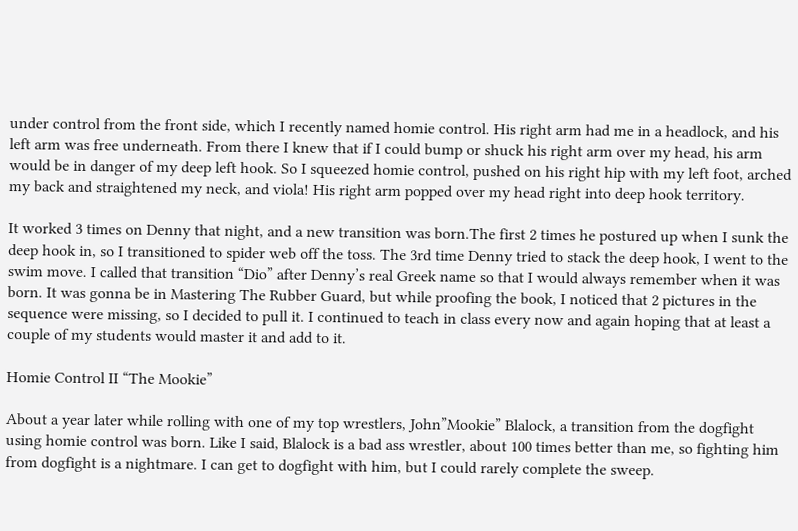under control from the front side, which I recently named homie control. His right arm had me in a headlock, and his left arm was free underneath. From there I knew that if I could bump or shuck his right arm over my head, his arm would be in danger of my deep left hook. So I squeezed homie control, pushed on his right hip with my left foot, arched my back and straightened my neck, and viola! His right arm popped over my head right into deep hook territory.

It worked 3 times on Denny that night, and a new transition was born.The first 2 times he postured up when I sunk the deep hook in, so I transitioned to spider web off the toss. The 3rd time Denny tried to stack the deep hook, I went to the swim move. I called that transition “Dio” after Denny’s real Greek name so that I would always remember when it was born. It was gonna be in Mastering The Rubber Guard, but while proofing the book, I noticed that 2 pictures in the sequence were missing, so I decided to pull it. I continued to teach in class every now and again hoping that at least a couple of my students would master it and add to it.

Homie Control II “The Mookie”

About a year later while rolling with one of my top wrestlers, John”Mookie” Blalock, a transition from the dogfight using homie control was born. Like I said, Blalock is a bad ass wrestler, about 100 times better than me, so fighting him from dogfight is a nightmare. I can get to dogfight with him, but I could rarely complete the sweep.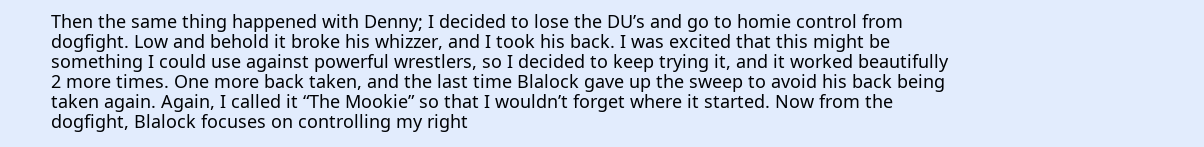Then the same thing happened with Denny; I decided to lose the DU’s and go to homie control from dogfight. Low and behold it broke his whizzer, and I took his back. I was excited that this might be something I could use against powerful wrestlers, so I decided to keep trying it, and it worked beautifully 2 more times. One more back taken, and the last time Blalock gave up the sweep to avoid his back being taken again. Again, I called it “The Mookie” so that I wouldn’t forget where it started. Now from the dogfight, Blalock focuses on controlling my right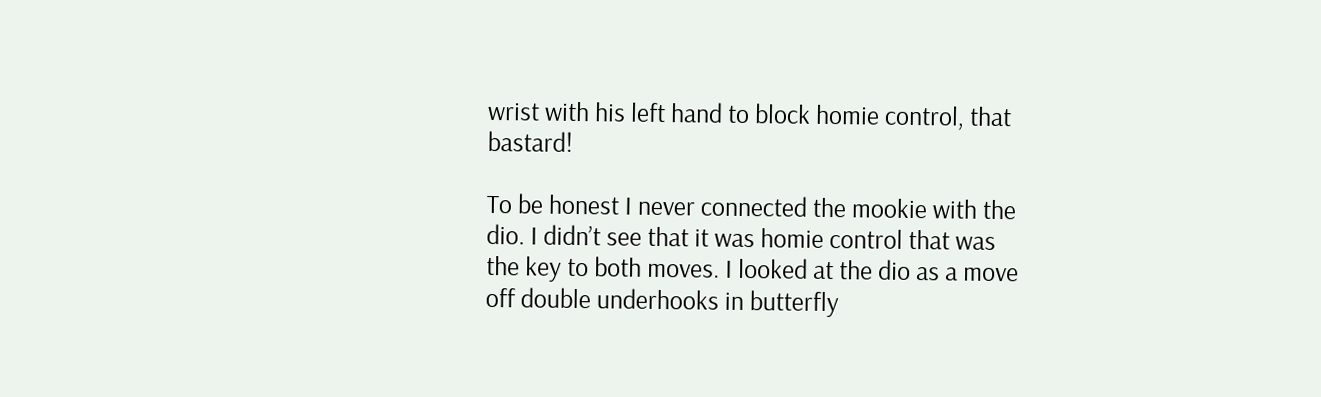wrist with his left hand to block homie control, that bastard!

To be honest I never connected the mookie with the dio. I didn’t see that it was homie control that was the key to both moves. I looked at the dio as a move off double underhooks in butterfly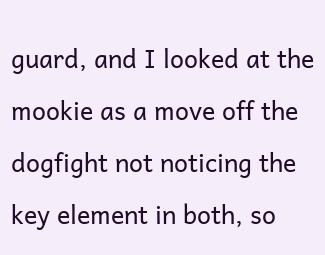guard, and I looked at the mookie as a move off the dogfight not noticing the key element in both, so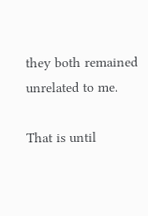they both remained unrelated to me.

That is until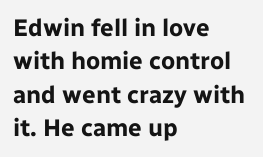Edwin fell in love with homie control and went crazy with it. He came up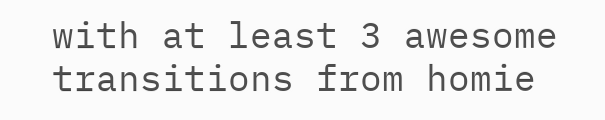with at least 3 awesome transitions from homie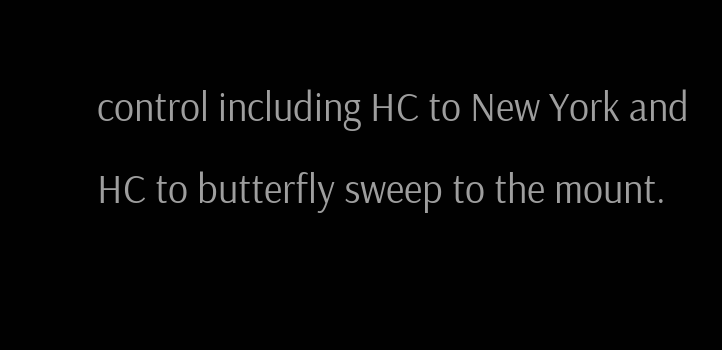control including HC to New York and HC to butterfly sweep to the mount.